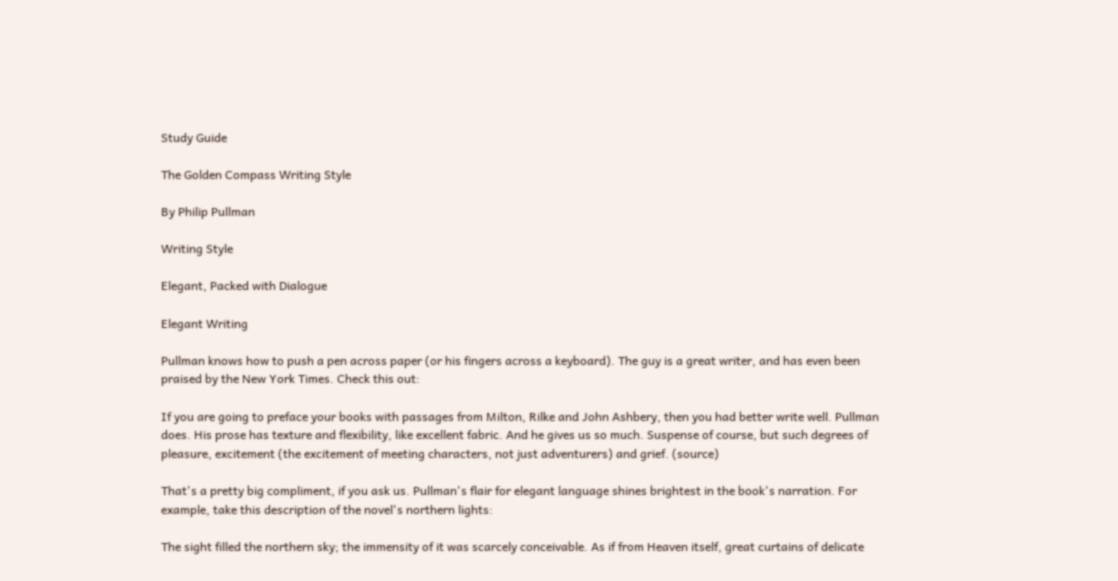Study Guide

The Golden Compass Writing Style

By Philip Pullman

Writing Style

Elegant, Packed with Dialogue

Elegant Writing

Pullman knows how to push a pen across paper (or his fingers across a keyboard). The guy is a great writer, and has even been praised by the New York Times. Check this out:

If you are going to preface your books with passages from Milton, Rilke and John Ashbery, then you had better write well. Pullman does. His prose has texture and flexibility, like excellent fabric. And he gives us so much. Suspense of course, but such degrees of pleasure, excitement (the excitement of meeting characters, not just adventurers) and grief. (source)

That's a pretty big compliment, if you ask us. Pullman's flair for elegant language shines brightest in the book's narration. For example, take this description of the novel's northern lights:

The sight filled the northern sky; the immensity of it was scarcely conceivable. As if from Heaven itself, great curtains of delicate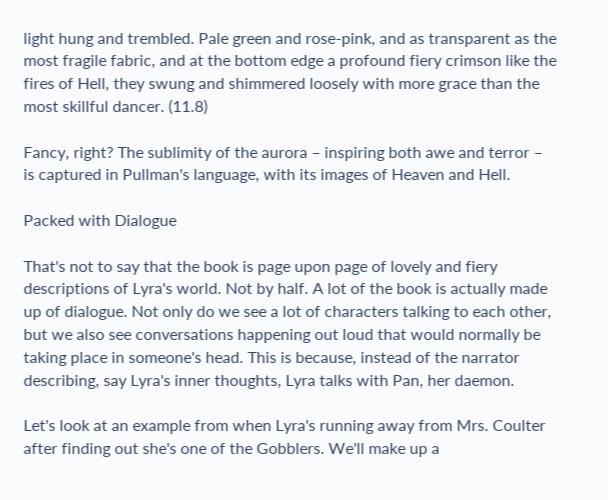light hung and trembled. Pale green and rose-pink, and as transparent as the most fragile fabric, and at the bottom edge a profound fiery crimson like the fires of Hell, they swung and shimmered loosely with more grace than the most skillful dancer. (11.8)

Fancy, right? The sublimity of the aurora – inspiring both awe and terror – is captured in Pullman's language, with its images of Heaven and Hell.

Packed with Dialogue

That's not to say that the book is page upon page of lovely and fiery descriptions of Lyra's world. Not by half. A lot of the book is actually made up of dialogue. Not only do we see a lot of characters talking to each other, but we also see conversations happening out loud that would normally be taking place in someone's head. This is because, instead of the narrator describing, say Lyra's inner thoughts, Lyra talks with Pan, her daemon.

Let's look at an example from when Lyra's running away from Mrs. Coulter after finding out she's one of the Gobblers. We'll make up a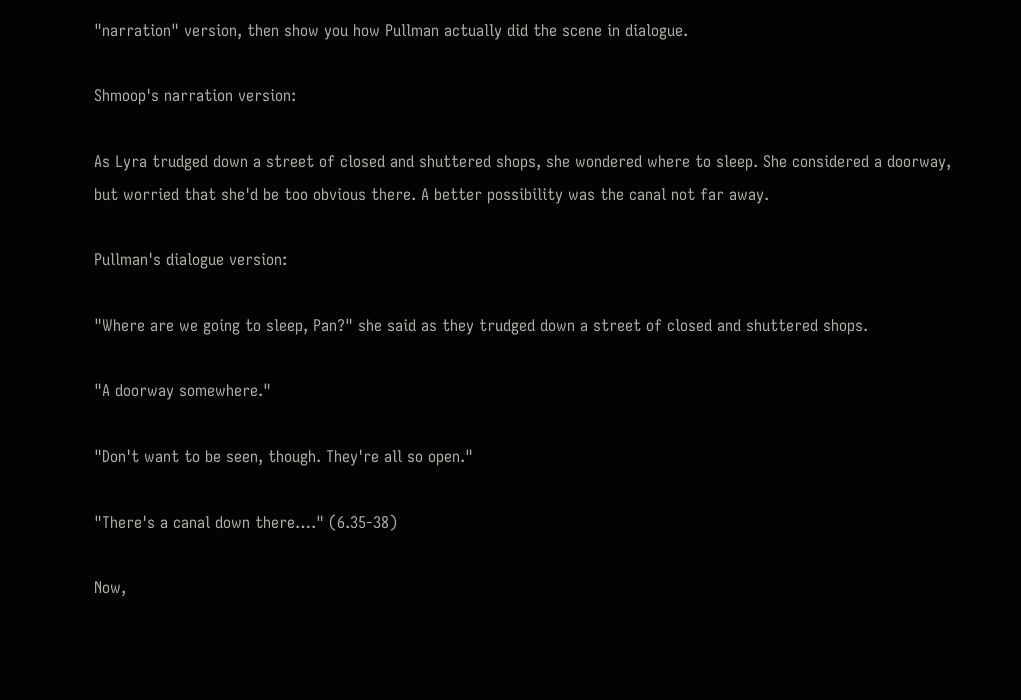"narration" version, then show you how Pullman actually did the scene in dialogue.

Shmoop's narration version:

As Lyra trudged down a street of closed and shuttered shops, she wondered where to sleep. She considered a doorway, but worried that she'd be too obvious there. A better possibility was the canal not far away.

Pullman's dialogue version:

"Where are we going to sleep, Pan?" she said as they trudged down a street of closed and shuttered shops.

"A doorway somewhere."

"Don't want to be seen, though. They're all so open."

"There's a canal down there…." (6.35-38)

Now,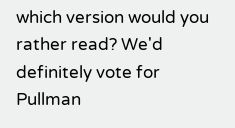which version would you rather read? We'd definitely vote for Pullman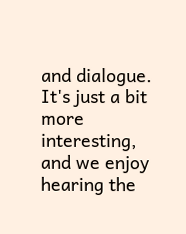and dialogue. It's just a bit more interesting, and we enjoy hearing the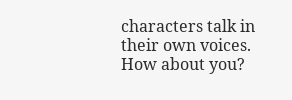characters talk in their own voices. How about you?